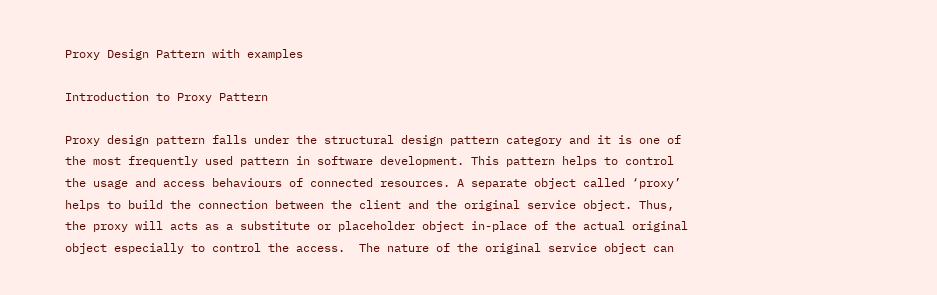Proxy Design Pattern with examples

Introduction to Proxy Pattern

Proxy design pattern falls under the structural design pattern category and it is one of the most frequently used pattern in software development. This pattern helps to control the usage and access behaviours of connected resources. A separate object called ‘proxy’ helps to build the connection between the client and the original service object. Thus, the proxy will acts as a substitute or placeholder object in-place of the actual original object especially to control the access.  The nature of the original service object can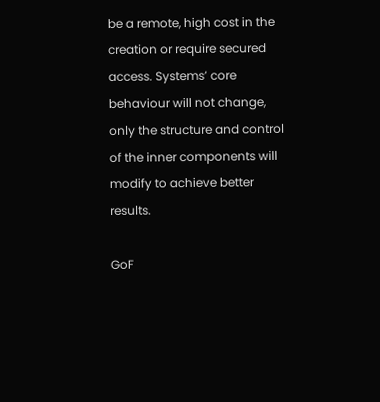be a remote, high cost in the creation or require secured access. Systems’ core behaviour will not change, only the structure and control of the inner components will modify to achieve better results.

GoF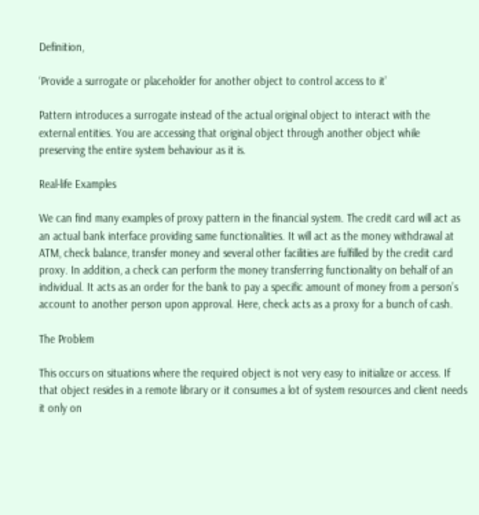Definition,

‘Provide a surrogate or placeholder for another object to control access to it’

Pattern introduces a surrogate instead of the actual original object to interact with the external entities. You are accessing that original object through another object while preserving the entire system behaviour as it is.

Real-life Examples

We can find many examples of proxy pattern in the financial system. The credit card will act as an actual bank interface providing same functionalities. It will act as the money withdrawal at ATM, check balance, transfer money and several other facilities are fulfilled by the credit card proxy. In addition, a check can perform the money transferring functionality on behalf of an individual. It acts as an order for the bank to pay a specific amount of money from a person’s account to another person upon approval. Here, check acts as a proxy for a bunch of cash.

The Problem

This occurs on situations where the required object is not very easy to initialize or access. If that object resides in a remote library or it consumes a lot of system resources and client needs it only on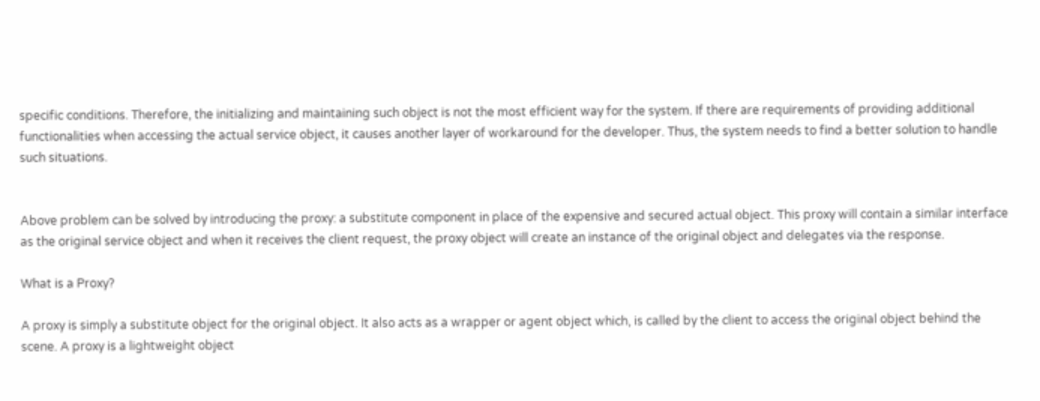specific conditions. Therefore, the initializing and maintaining such object is not the most efficient way for the system. If there are requirements of providing additional functionalities when accessing the actual service object, it causes another layer of workaround for the developer. Thus, the system needs to find a better solution to handle such situations.


Above problem can be solved by introducing the proxy: a substitute component in place of the expensive and secured actual object. This proxy will contain a similar interface as the original service object and when it receives the client request, the proxy object will create an instance of the original object and delegates via the response.

What is a Proxy?

A proxy is simply a substitute object for the original object. It also acts as a wrapper or agent object which, is called by the client to access the original object behind the scene. A proxy is a lightweight object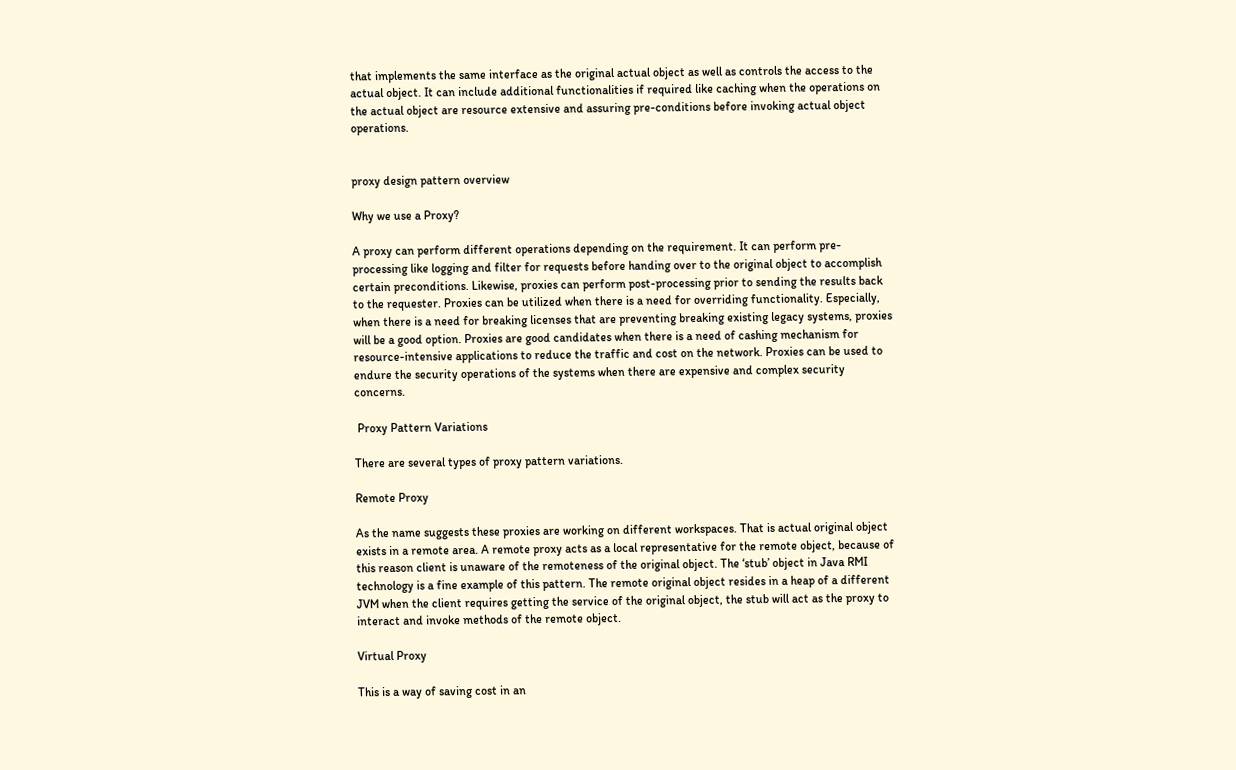that implements the same interface as the original actual object as well as controls the access to the actual object. It can include additional functionalities if required like caching when the operations on the actual object are resource extensive and assuring pre-conditions before invoking actual object operations.


proxy design pattern overview

Why we use a Proxy?

A proxy can perform different operations depending on the requirement. It can perform pre-processing like logging and filter for requests before handing over to the original object to accomplish certain preconditions. Likewise, proxies can perform post-processing prior to sending the results back to the requester. Proxies can be utilized when there is a need for overriding functionality. Especially, when there is a need for breaking licenses that are preventing breaking existing legacy systems, proxies will be a good option. Proxies are good candidates when there is a need of cashing mechanism for resource-intensive applications to reduce the traffic and cost on the network. Proxies can be used to endure the security operations of the systems when there are expensive and complex security concerns.

 Proxy Pattern Variations

There are several types of proxy pattern variations.

Remote Proxy

As the name suggests these proxies are working on different workspaces. That is actual original object exists in a remote area. A remote proxy acts as a local representative for the remote object, because of this reason client is unaware of the remoteness of the original object. The ‘stub’ object in Java RMI technology is a fine example of this pattern. The remote original object resides in a heap of a different JVM when the client requires getting the service of the original object, the stub will act as the proxy to interact and invoke methods of the remote object.

Virtual Proxy

This is a way of saving cost in an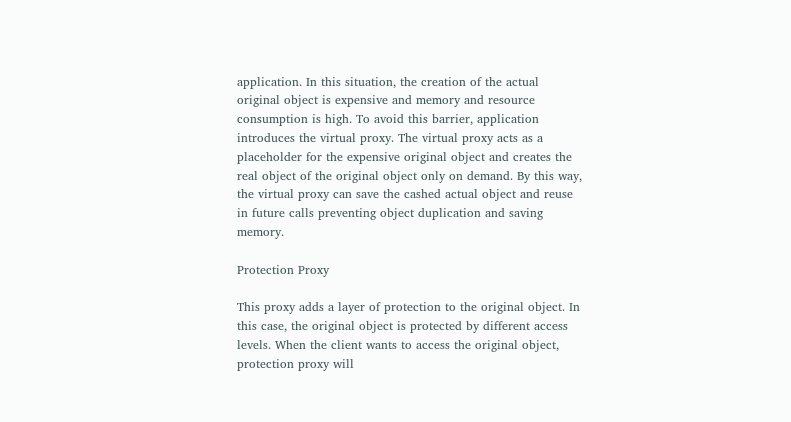application. In this situation, the creation of the actual original object is expensive and memory and resource consumption is high. To avoid this barrier, application introduces the virtual proxy. The virtual proxy acts as a placeholder for the expensive original object and creates the real object of the original object only on demand. By this way, the virtual proxy can save the cashed actual object and reuse in future calls preventing object duplication and saving memory.

Protection Proxy

This proxy adds a layer of protection to the original object. In this case, the original object is protected by different access levels. When the client wants to access the original object, protection proxy will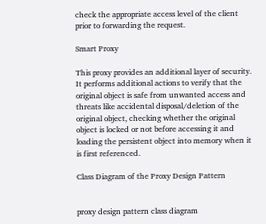check the appropriate access level of the client prior to forwarding the request.

Smart Proxy

This proxy provides an additional layer of security. It performs additional actions to verify that the original object is safe from unwanted access and threats like accidental disposal/deletion of the original object, checking whether the original object is locked or not before accessing it and loading the persistent object into memory when it is first referenced.

Class Diagram of the Proxy Design Pattern


proxy design pattern class diagram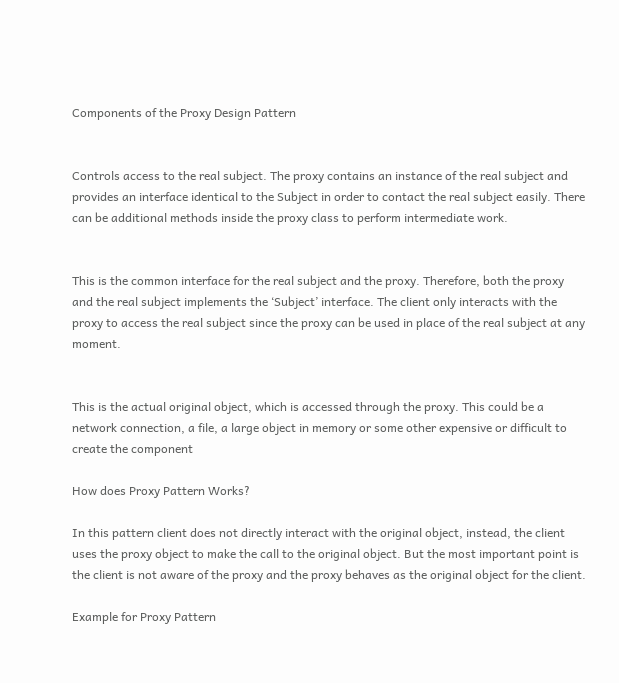Components of the Proxy Design Pattern


Controls access to the real subject. The proxy contains an instance of the real subject and provides an interface identical to the Subject in order to contact the real subject easily. There can be additional methods inside the proxy class to perform intermediate work.


This is the common interface for the real subject and the proxy. Therefore, both the proxy and the real subject implements the ‘Subject’ interface. The client only interacts with the proxy to access the real subject since the proxy can be used in place of the real subject at any moment.


This is the actual original object, which is accessed through the proxy. This could be a network connection, a file, a large object in memory or some other expensive or difficult to create the component

How does Proxy Pattern Works?

In this pattern client does not directly interact with the original object, instead, the client uses the proxy object to make the call to the original object. But the most important point is the client is not aware of the proxy and the proxy behaves as the original object for the client.

Example for Proxy Pattern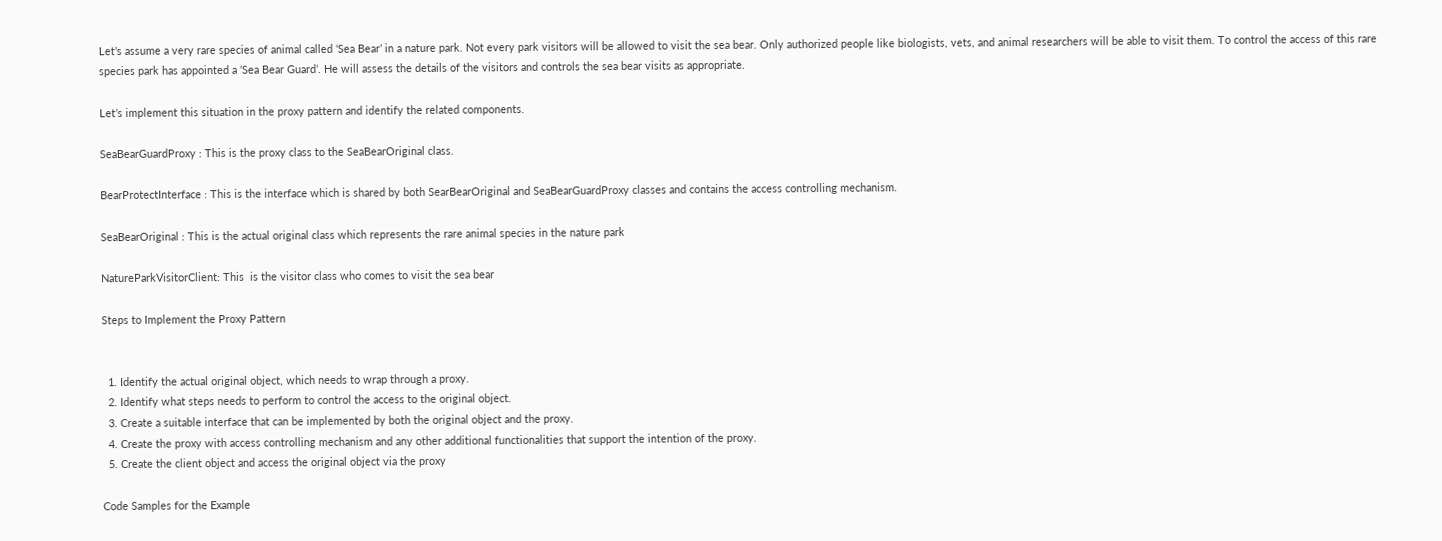Let’s assume a very rare species of animal called ‘Sea Bear’ in a nature park. Not every park visitors will be allowed to visit the sea bear. Only authorized people like biologists, vets, and animal researchers will be able to visit them. To control the access of this rare species park has appointed a ‘Sea Bear Guard’. He will assess the details of the visitors and controls the sea bear visits as appropriate.

Let’s implement this situation in the proxy pattern and identify the related components.

SeaBearGuardProxy : This is the proxy class to the SeaBearOriginal class.

BearProtectInterface : This is the interface which is shared by both SearBearOriginal and SeaBearGuardProxy classes and contains the access controlling mechanism.

SeaBearOriginal : This is the actual original class which represents the rare animal species in the nature park

NatureParkVisitorClient: This  is the visitor class who comes to visit the sea bear

Steps to Implement the Proxy Pattern


  1. Identify the actual original object, which needs to wrap through a proxy.
  2. Identify what steps needs to perform to control the access to the original object.
  3. Create a suitable interface that can be implemented by both the original object and the proxy.
  4. Create the proxy with access controlling mechanism and any other additional functionalities that support the intention of the proxy.
  5. Create the client object and access the original object via the proxy

Code Samples for the Example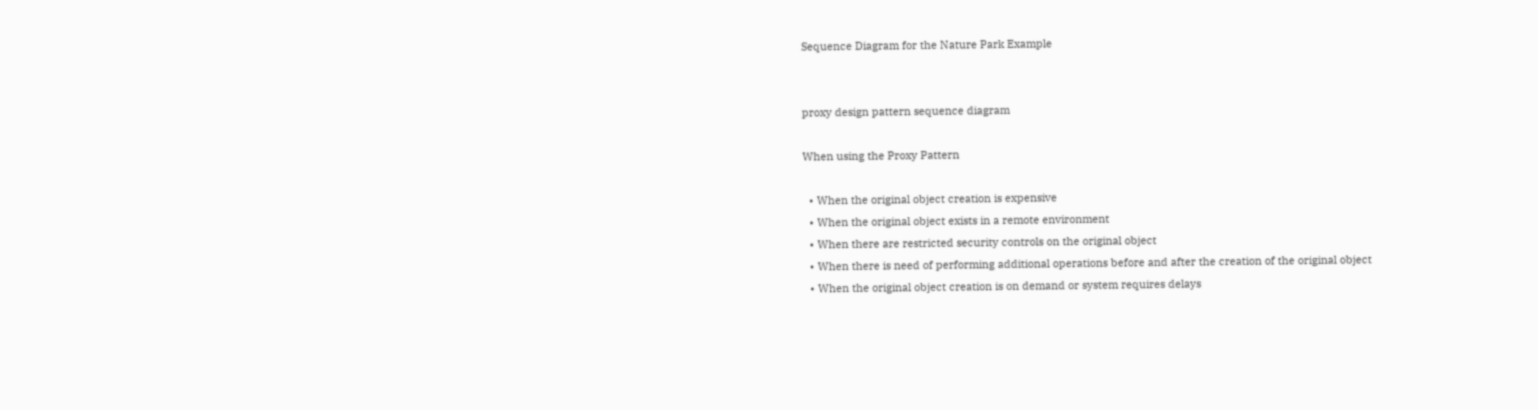Sequence Diagram for the Nature Park Example


proxy design pattern sequence diagram

When using the Proxy Pattern

  • When the original object creation is expensive
  • When the original object exists in a remote environment
  • When there are restricted security controls on the original object
  • When there is need of performing additional operations before and after the creation of the original object
  • When the original object creation is on demand or system requires delays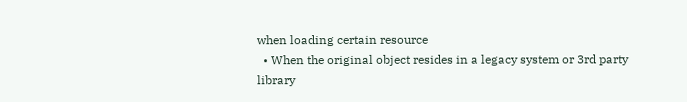when loading certain resource
  • When the original object resides in a legacy system or 3rd party library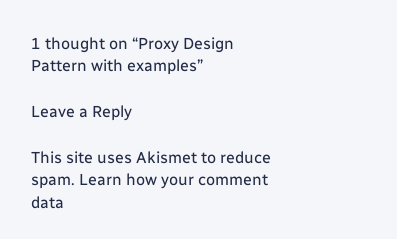1 thought on “Proxy Design Pattern with examples”

Leave a Reply

This site uses Akismet to reduce spam. Learn how your comment data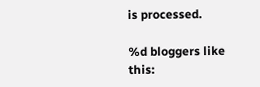is processed.

%d bloggers like this: